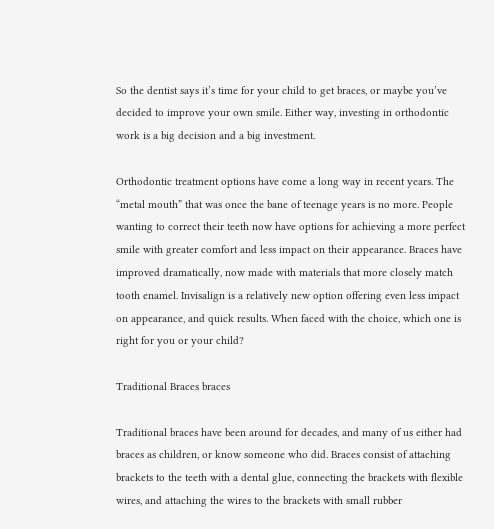So the dentist says it’s time for your child to get braces, or maybe you’ve decided to improve your own smile. Either way, investing in orthodontic work is a big decision and a big investment.

Orthodontic treatment options have come a long way in recent years. The “metal mouth” that was once the bane of teenage years is no more. People wanting to correct their teeth now have options for achieving a more perfect smile with greater comfort and less impact on their appearance. Braces have improved dramatically, now made with materials that more closely match tooth enamel. Invisalign is a relatively new option offering even less impact on appearance, and quick results. When faced with the choice, which one is right for you or your child?

Traditional Braces braces

Traditional braces have been around for decades, and many of us either had braces as children, or know someone who did. Braces consist of attaching brackets to the teeth with a dental glue, connecting the brackets with flexible wires, and attaching the wires to the brackets with small rubber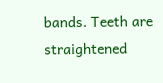bands. Teeth are straightened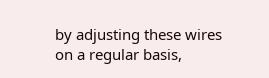by adjusting these wires on a regular basis,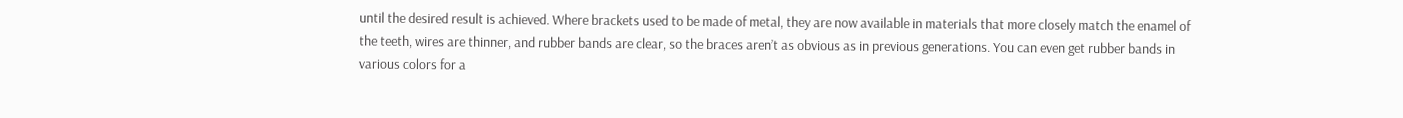until the desired result is achieved. Where brackets used to be made of metal, they are now available in materials that more closely match the enamel of the teeth, wires are thinner, and rubber bands are clear, so the braces aren’t as obvious as in previous generations. You can even get rubber bands in various colors for a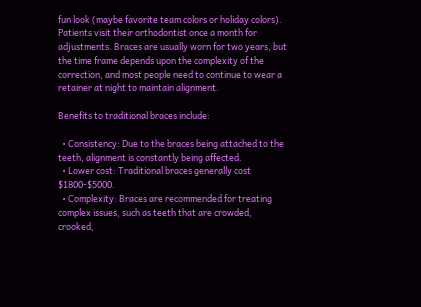fun look (maybe favorite team colors or holiday colors). Patients visit their orthodontist once a month for adjustments. Braces are usually worn for two years, but the time frame depends upon the complexity of the correction, and most people need to continue to wear a retainer at night to maintain alignment.

Benefits to traditional braces include:

  • Consistency: Due to the braces being attached to the teeth, alignment is constantly being affected.
  • Lower cost: Traditional braces generally cost $1800-$5000.
  • Complexity: Braces are recommended for treating complex issues, such as teeth that are crowded, crooked,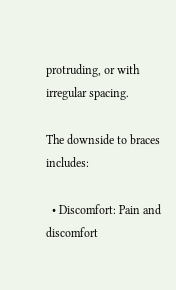protruding, or with irregular spacing.

The downside to braces includes:

  • Discomfort: Pain and discomfort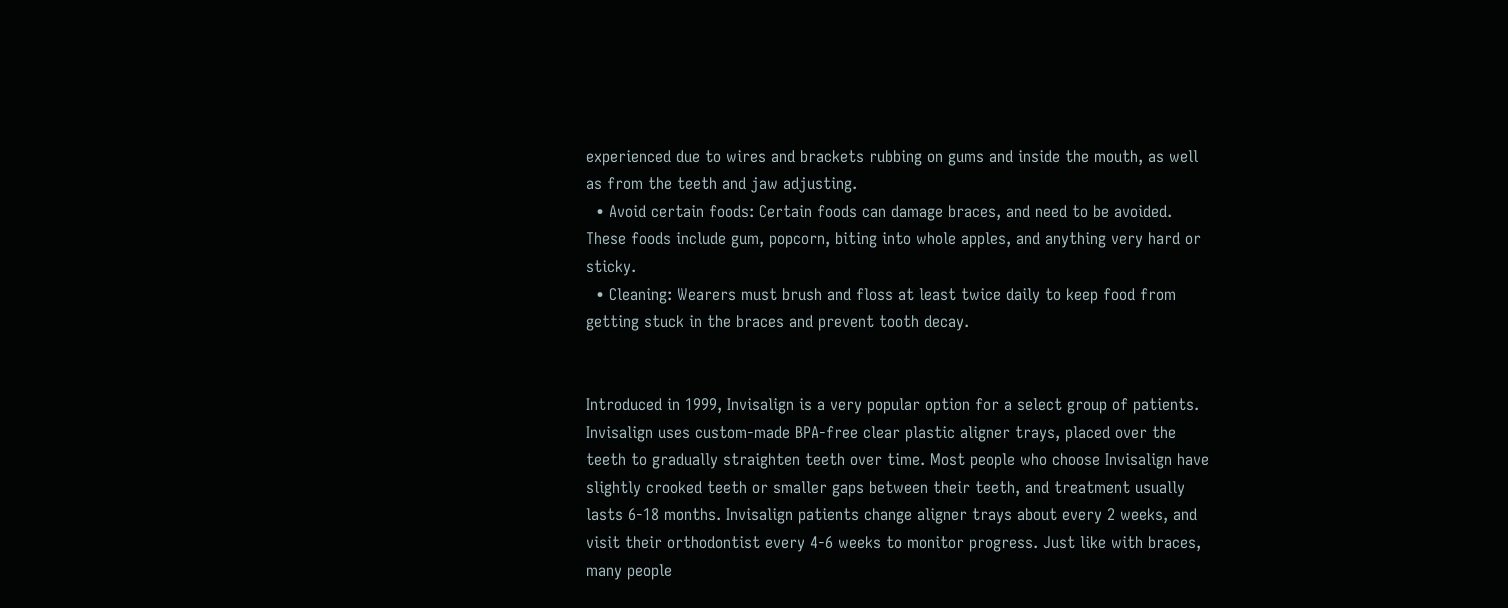experienced due to wires and brackets rubbing on gums and inside the mouth, as well as from the teeth and jaw adjusting.
  • Avoid certain foods: Certain foods can damage braces, and need to be avoided. These foods include gum, popcorn, biting into whole apples, and anything very hard or sticky.
  • Cleaning: Wearers must brush and floss at least twice daily to keep food from getting stuck in the braces and prevent tooth decay.


Introduced in 1999, Invisalign is a very popular option for a select group of patients. Invisalign uses custom-made BPA-free clear plastic aligner trays, placed over the teeth to gradually straighten teeth over time. Most people who choose Invisalign have slightly crooked teeth or smaller gaps between their teeth, and treatment usually lasts 6-18 months. Invisalign patients change aligner trays about every 2 weeks, and visit their orthodontist every 4-6 weeks to monitor progress. Just like with braces, many people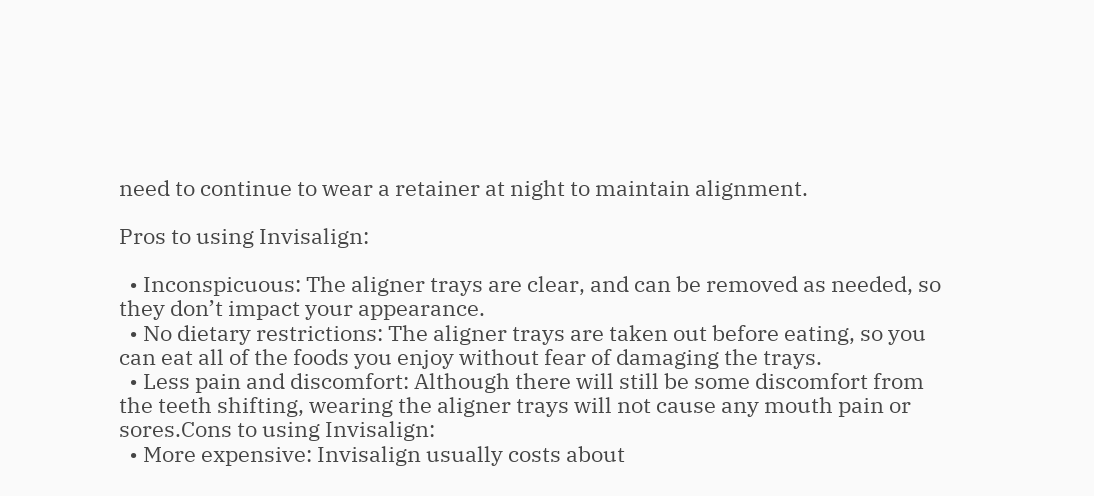need to continue to wear a retainer at night to maintain alignment.

Pros to using Invisalign:

  • Inconspicuous: The aligner trays are clear, and can be removed as needed, so they don’t impact your appearance.
  • No dietary restrictions: The aligner trays are taken out before eating, so you can eat all of the foods you enjoy without fear of damaging the trays.
  • Less pain and discomfort: Although there will still be some discomfort from the teeth shifting, wearing the aligner trays will not cause any mouth pain or sores.Cons to using Invisalign:
  • More expensive: Invisalign usually costs about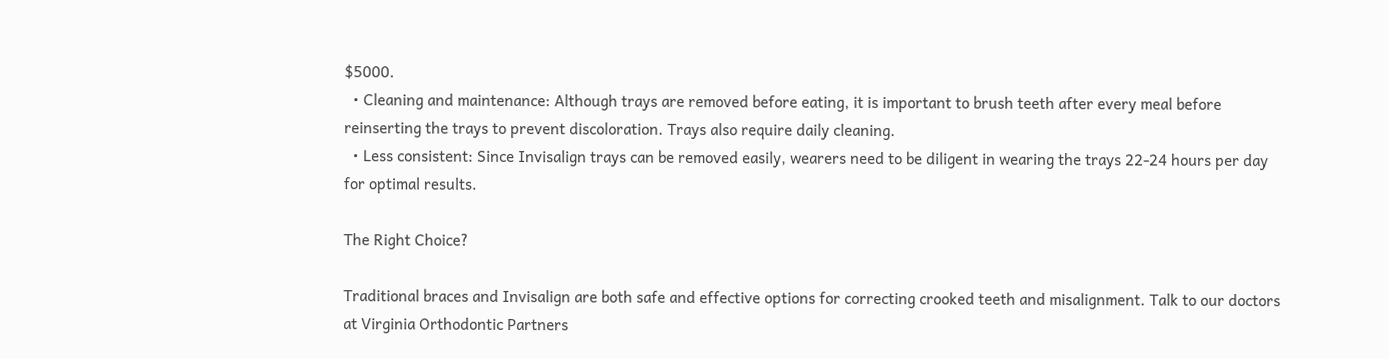$5000.
  • Cleaning and maintenance: Although trays are removed before eating, it is important to brush teeth after every meal before reinserting the trays to prevent discoloration. Trays also require daily cleaning.
  • Less consistent: Since Invisalign trays can be removed easily, wearers need to be diligent in wearing the trays 22-24 hours per day for optimal results.

The Right Choice?

Traditional braces and Invisalign are both safe and effective options for correcting crooked teeth and misalignment. Talk to our doctors at Virginia Orthodontic Partners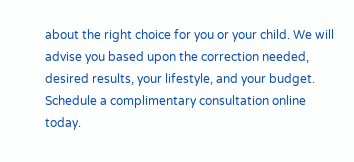about the right choice for you or your child. We will advise you based upon the correction needed, desired results, your lifestyle, and your budget. Schedule a complimentary consultation online today.